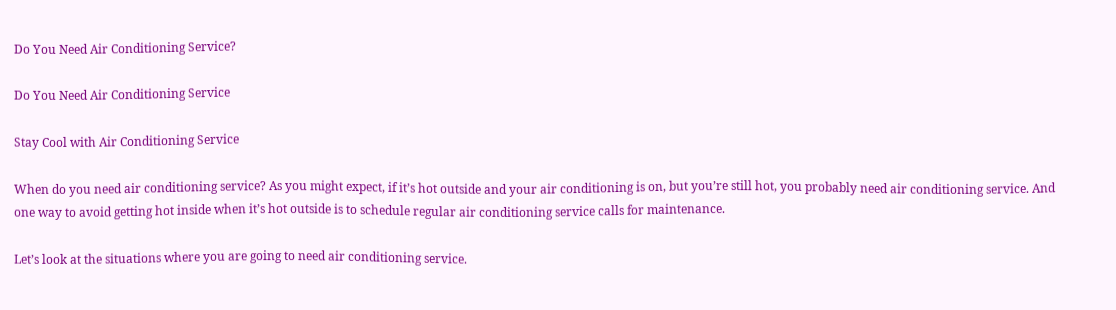Do You Need Air Conditioning Service?

Do You Need Air Conditioning Service

Stay Cool with Air Conditioning Service

When do you need air conditioning service? As you might expect, if it’s hot outside and your air conditioning is on, but you’re still hot, you probably need air conditioning service. And one way to avoid getting hot inside when it’s hot outside is to schedule regular air conditioning service calls for maintenance.

Let’s look at the situations where you are going to need air conditioning service.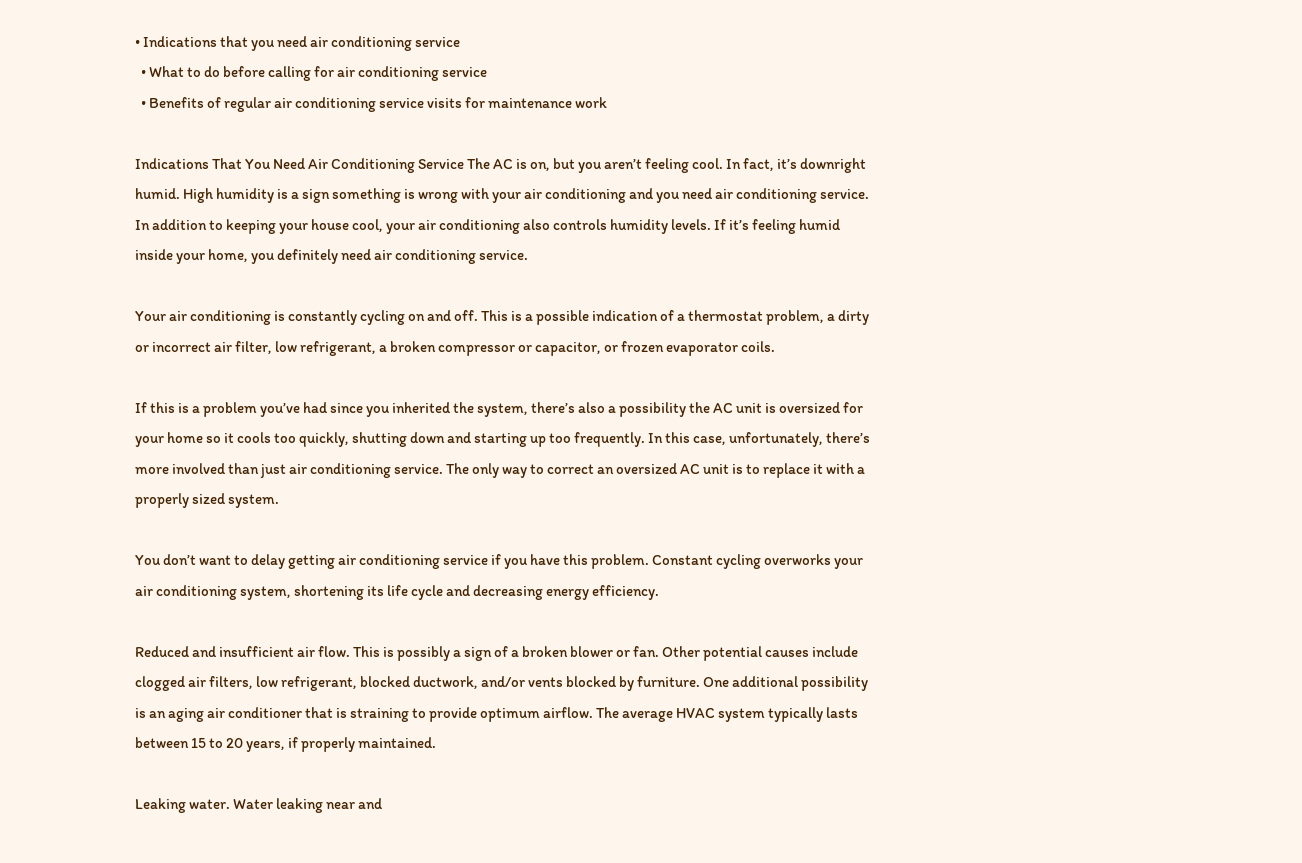• Indications that you need air conditioning service
  • What to do before calling for air conditioning service
  • Benefits of regular air conditioning service visits for maintenance work

Indications That You Need Air Conditioning Service The AC is on, but you aren’t feeling cool. In fact, it’s downright humid. High humidity is a sign something is wrong with your air conditioning and you need air conditioning service. In addition to keeping your house cool, your air conditioning also controls humidity levels. If it’s feeling humid inside your home, you definitely need air conditioning service.

Your air conditioning is constantly cycling on and off. This is a possible indication of a thermostat problem, a dirty or incorrect air filter, low refrigerant, a broken compressor or capacitor, or frozen evaporator coils.

If this is a problem you’ve had since you inherited the system, there’s also a possibility the AC unit is oversized for your home so it cools too quickly, shutting down and starting up too frequently. In this case, unfortunately, there’s more involved than just air conditioning service. The only way to correct an oversized AC unit is to replace it with a properly sized system.

You don’t want to delay getting air conditioning service if you have this problem. Constant cycling overworks your air conditioning system, shortening its life cycle and decreasing energy efficiency.

Reduced and insufficient air flow. This is possibly a sign of a broken blower or fan. Other potential causes include clogged air filters, low refrigerant, blocked ductwork, and/or vents blocked by furniture. One additional possibility is an aging air conditioner that is straining to provide optimum airflow. The average HVAC system typically lasts between 15 to 20 years, if properly maintained.

Leaking water. Water leaking near and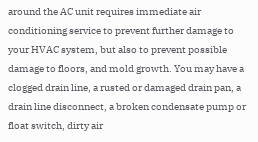around the AC unit requires immediate air conditioning service to prevent further damage to your HVAC system, but also to prevent possible damage to floors, and mold growth. You may have a clogged drain line, a rusted or damaged drain pan, a drain line disconnect, a broken condensate pump or float switch, dirty air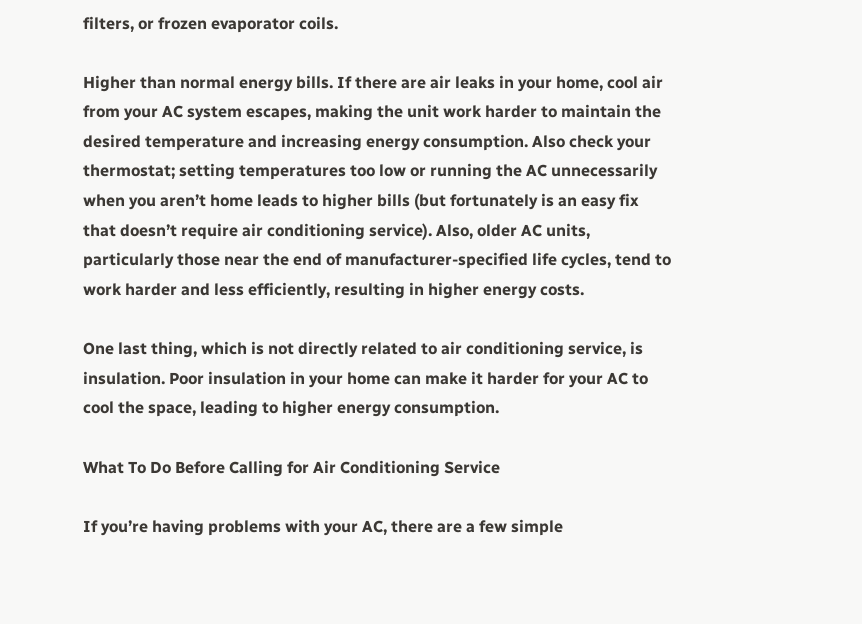filters, or frozen evaporator coils.

Higher than normal energy bills. If there are air leaks in your home, cool air from your AC system escapes, making the unit work harder to maintain the desired temperature and increasing energy consumption. Also check your thermostat; setting temperatures too low or running the AC unnecessarily when you aren’t home leads to higher bills (but fortunately is an easy fix that doesn’t require air conditioning service). Also, older AC units, particularly those near the end of manufacturer-specified life cycles, tend to work harder and less efficiently, resulting in higher energy costs.

One last thing, which is not directly related to air conditioning service, is insulation. Poor insulation in your home can make it harder for your AC to cool the space, leading to higher energy consumption.

What To Do Before Calling for Air Conditioning Service

If you’re having problems with your AC, there are a few simple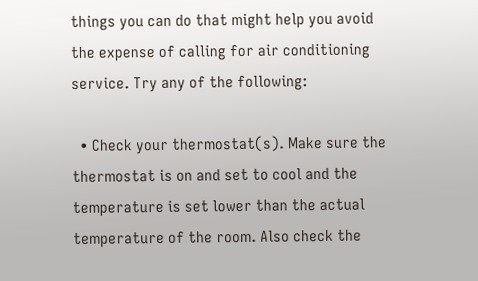things you can do that might help you avoid the expense of calling for air conditioning service. Try any of the following:

  • Check your thermostat(s). Make sure the thermostat is on and set to cool and the temperature is set lower than the actual temperature of the room. Also check the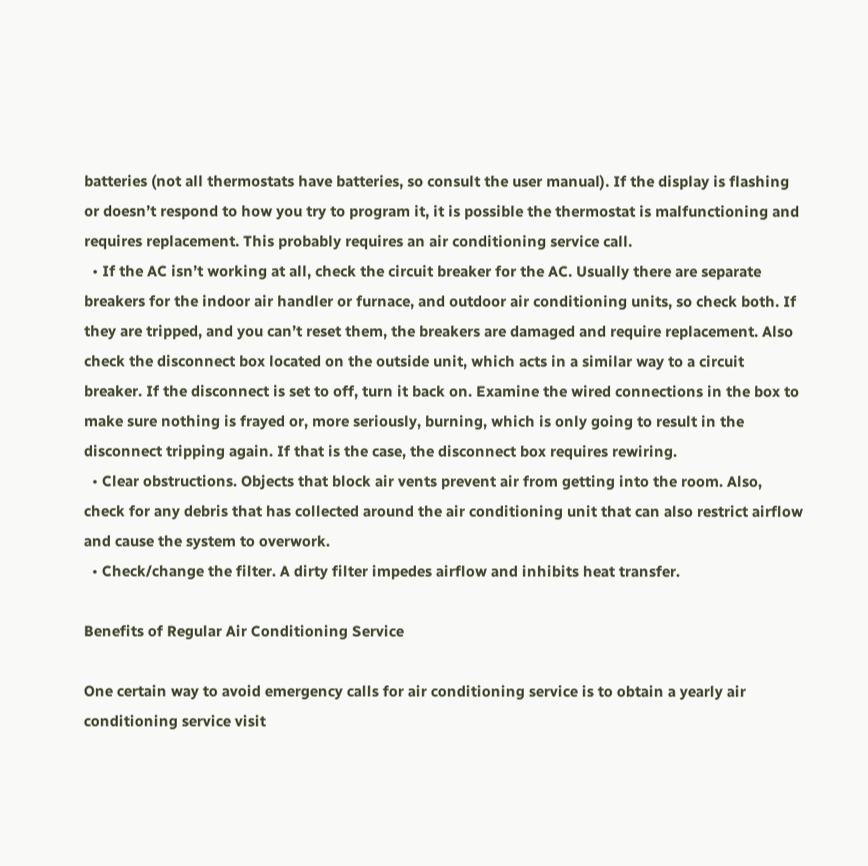batteries (not all thermostats have batteries, so consult the user manual). If the display is flashing or doesn’t respond to how you try to program it, it is possible the thermostat is malfunctioning and requires replacement. This probably requires an air conditioning service call.
  • If the AC isn’t working at all, check the circuit breaker for the AC. Usually there are separate breakers for the indoor air handler or furnace, and outdoor air conditioning units, so check both. If they are tripped, and you can’t reset them, the breakers are damaged and require replacement. Also check the disconnect box located on the outside unit, which acts in a similar way to a circuit breaker. If the disconnect is set to off, turn it back on. Examine the wired connections in the box to make sure nothing is frayed or, more seriously, burning, which is only going to result in the disconnect tripping again. If that is the case, the disconnect box requires rewiring.
  • Clear obstructions. Objects that block air vents prevent air from getting into the room. Also, check for any debris that has collected around the air conditioning unit that can also restrict airflow and cause the system to overwork.
  • Check/change the filter. A dirty filter impedes airflow and inhibits heat transfer.

Benefits of Regular Air Conditioning Service

One certain way to avoid emergency calls for air conditioning service is to obtain a yearly air conditioning service visit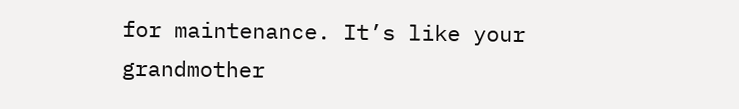for maintenance. It’s like your grandmother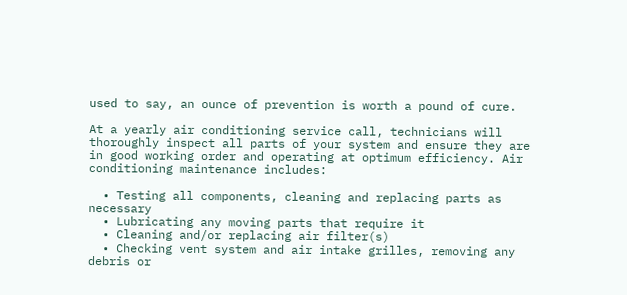used to say, an ounce of prevention is worth a pound of cure.

At a yearly air conditioning service call, technicians will thoroughly inspect all parts of your system and ensure they are in good working order and operating at optimum efficiency. Air conditioning maintenance includes:

  • Testing all components, cleaning and replacing parts as necessary
  • Lubricating any moving parts that require it
  • Cleaning and/or replacing air filter(s)
  • Checking vent system and air intake grilles, removing any debris or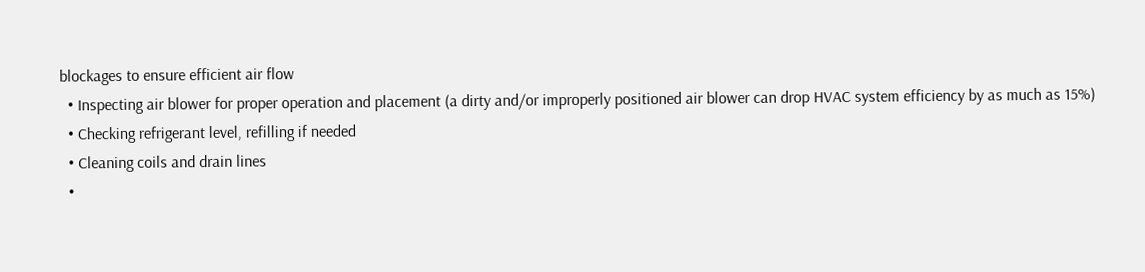blockages to ensure efficient air flow
  • Inspecting air blower for proper operation and placement (a dirty and/or improperly positioned air blower can drop HVAC system efficiency by as much as 15%)
  • Checking refrigerant level, refilling if needed
  • Cleaning coils and drain lines
  •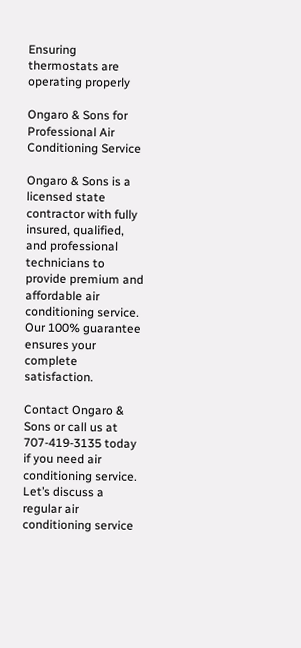Ensuring thermostats are operating properly

Ongaro & Sons for Professional Air Conditioning Service

Ongaro & Sons is a licensed state contractor with fully insured, qualified, and professional technicians to provide premium and affordable air conditioning service. Our 100% guarantee ensures your complete satisfaction.

Contact Ongaro & Sons or call us at 707-419-3135 today if you need air conditioning service.  Let’s discuss a regular air conditioning service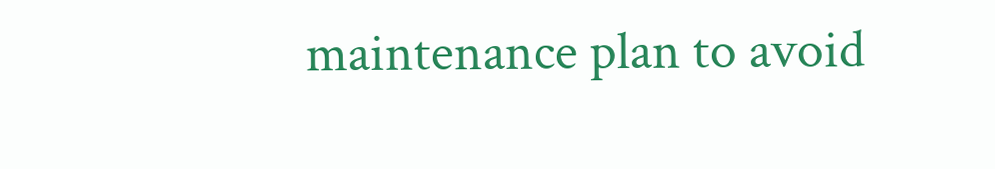maintenance plan to avoid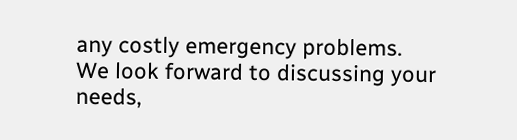any costly emergency problems. We look forward to discussing your needs,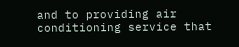and to providing air conditioning service that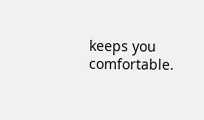keeps you comfortable.